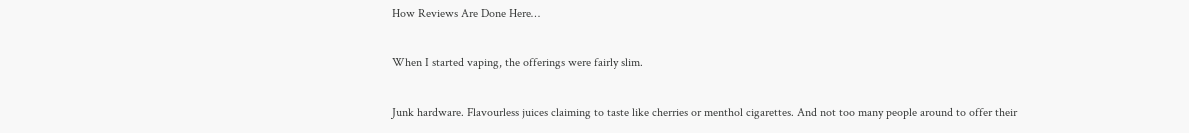How Reviews Are Done Here…

When I started vaping, the offerings were fairly slim.

Junk hardware. Flavourless juices claiming to taste like cherries or menthol cigarettes. And not too many people around to offer their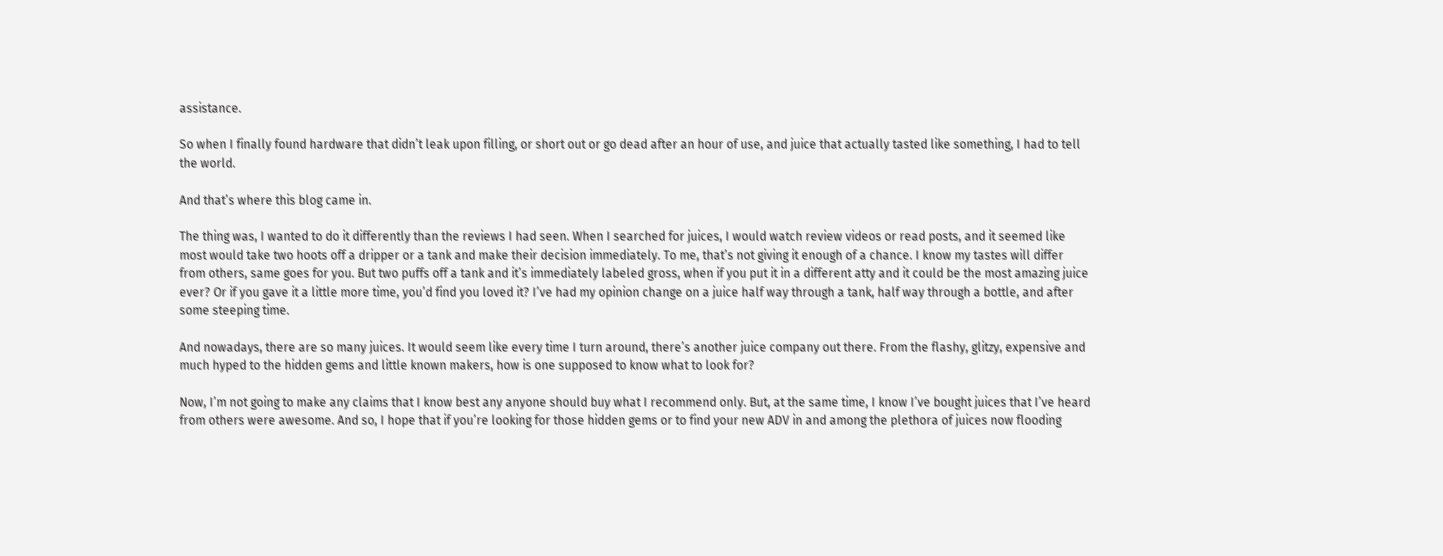assistance.

So when I finally found hardware that didn’t leak upon filling, or short out or go dead after an hour of use, and juice that actually tasted like something, I had to tell the world.

And that’s where this blog came in.

The thing was, I wanted to do it differently than the reviews I had seen. When I searched for juices, I would watch review videos or read posts, and it seemed like most would take two hoots off a dripper or a tank and make their decision immediately. To me, that’s not giving it enough of a chance. I know my tastes will differ from others, same goes for you. But two puffs off a tank and it’s immediately labeled gross, when if you put it in a different atty and it could be the most amazing juice ever? Or if you gave it a little more time, you’d find you loved it? I’ve had my opinion change on a juice half way through a tank, half way through a bottle, and after some steeping time.

And nowadays, there are so many juices. It would seem like every time I turn around, there’s another juice company out there. From the flashy, glitzy, expensive and much hyped to the hidden gems and little known makers, how is one supposed to know what to look for?

Now, I’m not going to make any claims that I know best any anyone should buy what I recommend only. But, at the same time, I know I’ve bought juices that I’ve heard from others were awesome. And so, I hope that if you’re looking for those hidden gems or to find your new ADV in and among the plethora of juices now flooding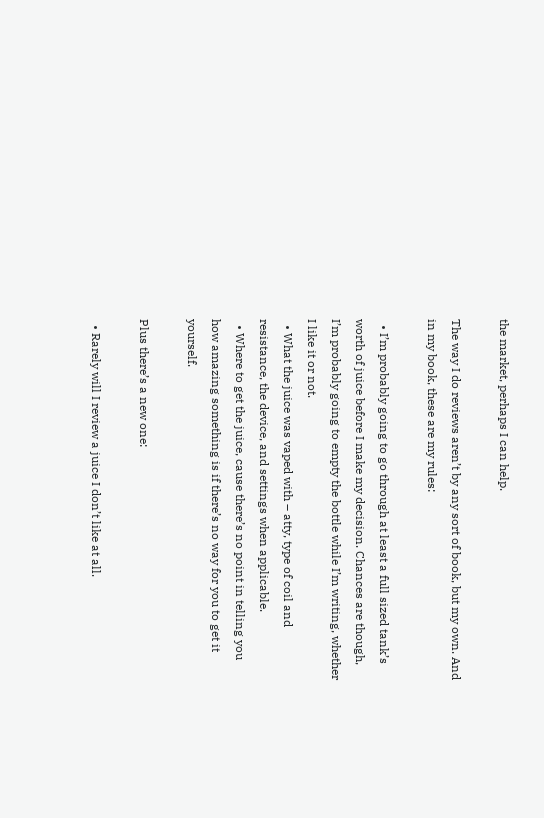the market, perhaps I can help.

The way I do reviews aren’t by any sort of book, but my own. And in my book, these are my rules:

  • I’m probably going to go through at least a full sized tank’s worth of juice before I make my decision. Chances are though, I’m probably going to empty the bottle while I’m writing, whether I like it or not.
  • What the juice was vaped with – atty, type of coil and resistance, the device, and settings when applicable.
  • Where to get the juice, cause there’s no point in telling you how amazing something is if there’s no way for you to get it yourself.

Plus there’s a new one:

  • Rarely will I review a juice I don’t like at all.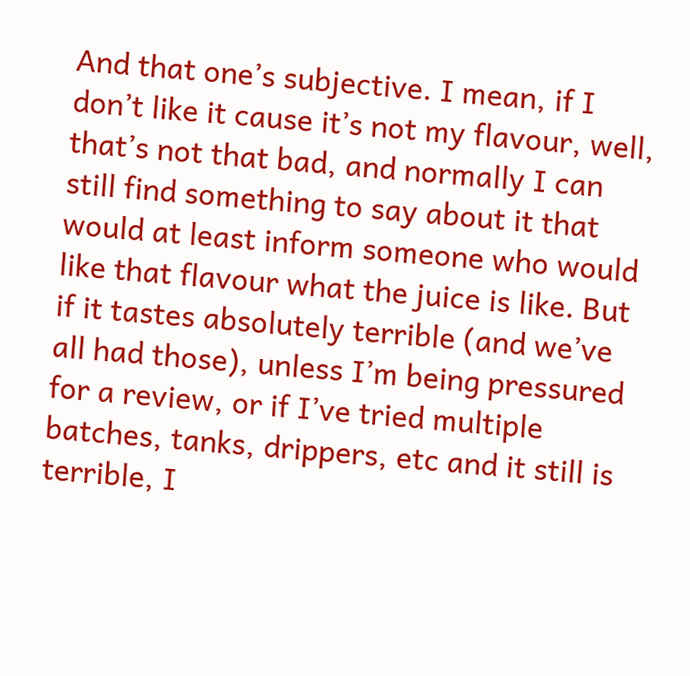And that one’s subjective. I mean, if I don’t like it cause it’s not my flavour, well, that’s not that bad, and normally I can still find something to say about it that would at least inform someone who would like that flavour what the juice is like. But if it tastes absolutely terrible (and we’ve all had those), unless I’m being pressured for a review, or if I’ve tried multiple batches, tanks, drippers, etc and it still is terrible, I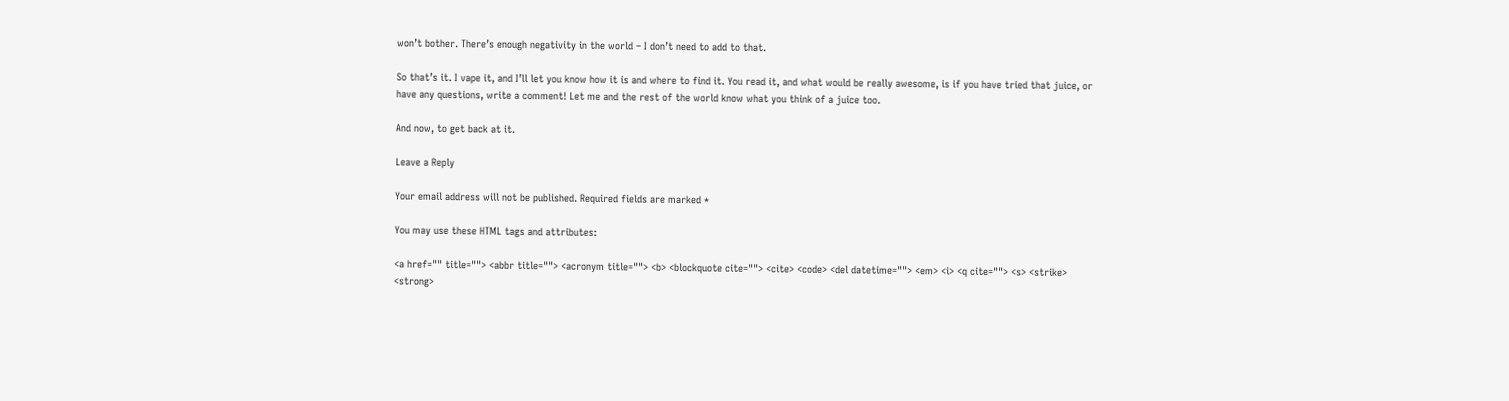won’t bother. There’s enough negativity in the world – I don’t need to add to that.

So that’s it. I vape it, and I’ll let you know how it is and where to find it. You read it, and what would be really awesome, is if you have tried that juice, or have any questions, write a comment! Let me and the rest of the world know what you think of a juice too.

And now, to get back at it.

Leave a Reply

Your email address will not be published. Required fields are marked *

You may use these HTML tags and attributes:

<a href="" title=""> <abbr title=""> <acronym title=""> <b> <blockquote cite=""> <cite> <code> <del datetime=""> <em> <i> <q cite=""> <s> <strike> <strong>